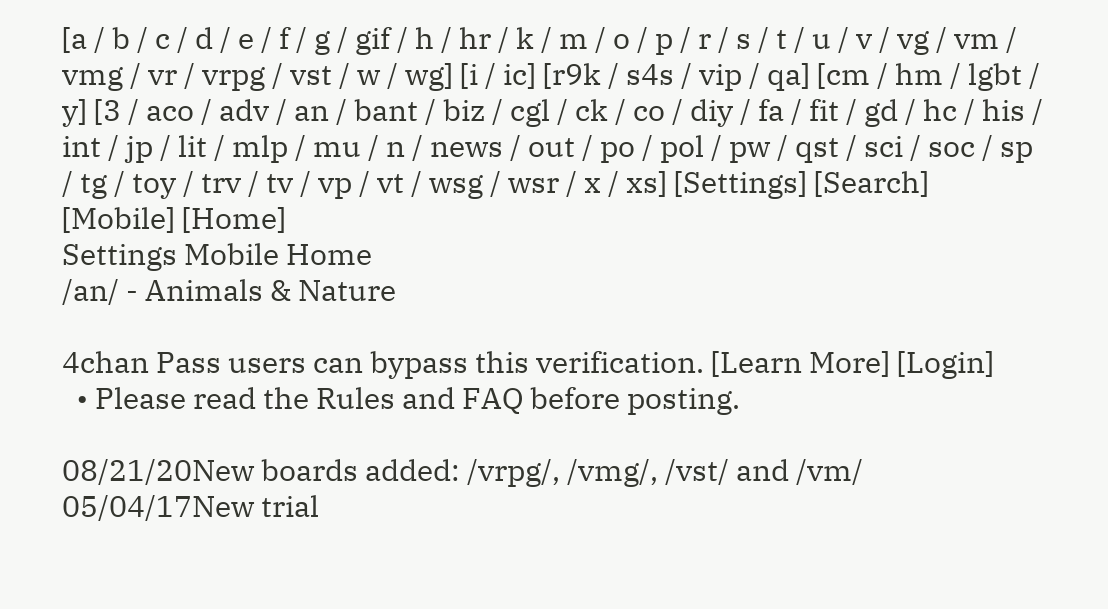[a / b / c / d / e / f / g / gif / h / hr / k / m / o / p / r / s / t / u / v / vg / vm / vmg / vr / vrpg / vst / w / wg] [i / ic] [r9k / s4s / vip / qa] [cm / hm / lgbt / y] [3 / aco / adv / an / bant / biz / cgl / ck / co / diy / fa / fit / gd / hc / his / int / jp / lit / mlp / mu / n / news / out / po / pol / pw / qst / sci / soc / sp / tg / toy / trv / tv / vp / vt / wsg / wsr / x / xs] [Settings] [Search] [Mobile] [Home]
Settings Mobile Home
/an/ - Animals & Nature

4chan Pass users can bypass this verification. [Learn More] [Login]
  • Please read the Rules and FAQ before posting.

08/21/20New boards added: /vrpg/, /vmg/, /vst/ and /vm/
05/04/17New trial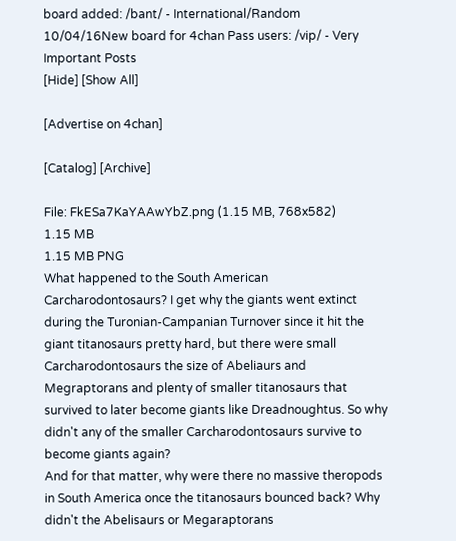board added: /bant/ - International/Random
10/04/16New board for 4chan Pass users: /vip/ - Very Important Posts
[Hide] [Show All]

[Advertise on 4chan]

[Catalog] [Archive]

File: FkESa7KaYAAwYbZ.png (1.15 MB, 768x582)
1.15 MB
1.15 MB PNG
What happened to the South American Carcharodontosaurs? I get why the giants went extinct during the Turonian-Campanian Turnover since it hit the giant titanosaurs pretty hard, but there were small Carcharodontosaurs the size of Abeliaurs and Megraptorans and plenty of smaller titanosaurs that survived to later become giants like Dreadnoughtus. So why didn't any of the smaller Carcharodontosaurs survive to become giants again?
And for that matter, why were there no massive theropods in South America once the titanosaurs bounced back? Why didn't the Abelisaurs or Megaraptorans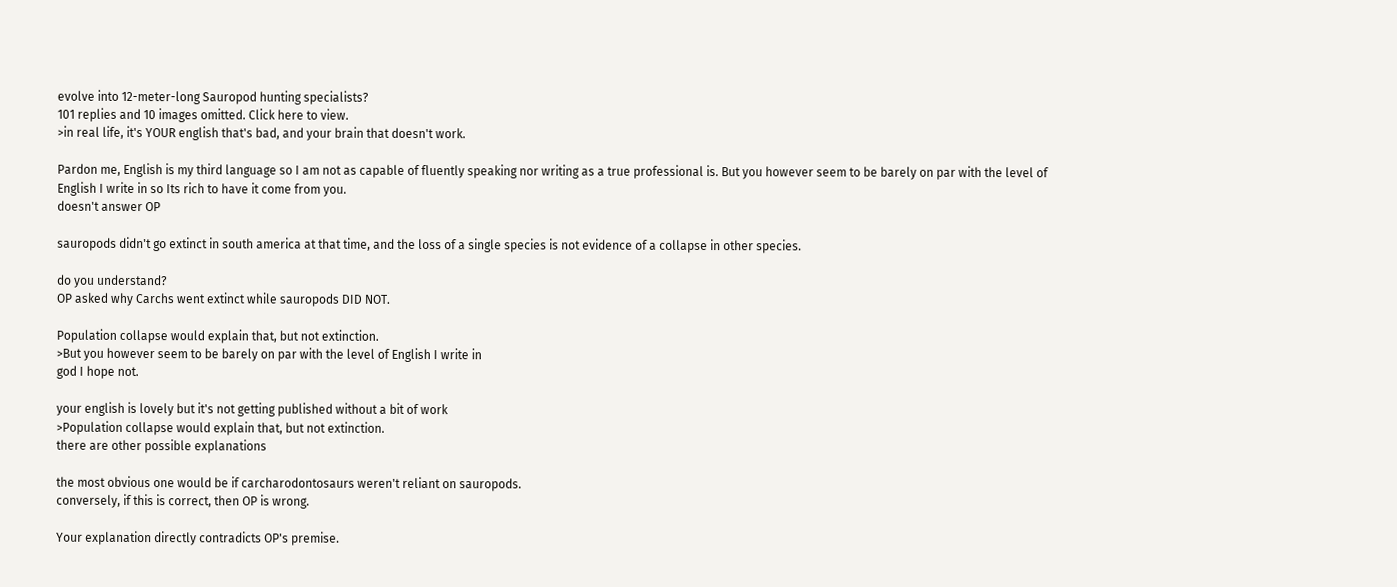evolve into 12-meter-long Sauropod hunting specialists?
101 replies and 10 images omitted. Click here to view.
>in real life, it's YOUR english that's bad, and your brain that doesn't work.

Pardon me, English is my third language so I am not as capable of fluently speaking nor writing as a true professional is. But you however seem to be barely on par with the level of English I write in so Its rich to have it come from you.
doesn't answer OP

sauropods didn't go extinct in south america at that time, and the loss of a single species is not evidence of a collapse in other species.

do you understand?
OP asked why Carchs went extinct while sauropods DID NOT.

Population collapse would explain that, but not extinction.
>But you however seem to be barely on par with the level of English I write in
god I hope not.

your english is lovely but it's not getting published without a bit of work
>Population collapse would explain that, but not extinction.
there are other possible explanations

the most obvious one would be if carcharodontosaurs weren't reliant on sauropods.
conversely, if this is correct, then OP is wrong.

Your explanation directly contradicts OP's premise.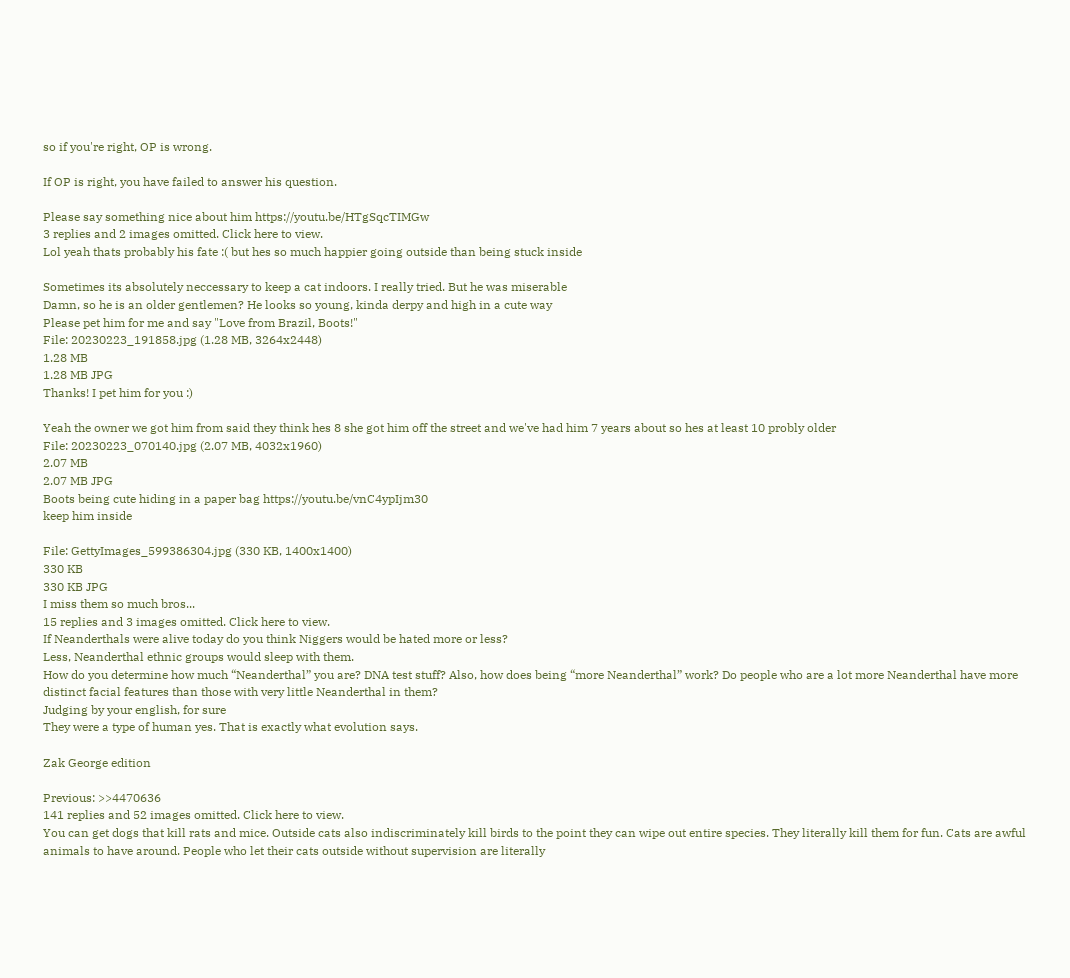so if you're right, OP is wrong.

If OP is right, you have failed to answer his question.

Please say something nice about him https://youtu.be/HTgSqcTIMGw
3 replies and 2 images omitted. Click here to view.
Lol yeah thats probably his fate :( but hes so much happier going outside than being stuck inside

Sometimes its absolutely neccessary to keep a cat indoors. I really tried. But he was miserable
Damn, so he is an older gentlemen? He looks so young, kinda derpy and high in a cute way
Please pet him for me and say "Love from Brazil, Boots!"
File: 20230223_191858.jpg (1.28 MB, 3264x2448)
1.28 MB
1.28 MB JPG
Thanks! I pet him for you :)

Yeah the owner we got him from said they think hes 8 she got him off the street and we've had him 7 years about so hes at least 10 probly older
File: 20230223_070140.jpg (2.07 MB, 4032x1960)
2.07 MB
2.07 MB JPG
Boots being cute hiding in a paper bag https://youtu.be/vnC4ypIjm30
keep him inside

File: GettyImages_599386304.jpg (330 KB, 1400x1400)
330 KB
330 KB JPG
I miss them so much bros...
15 replies and 3 images omitted. Click here to view.
If Neanderthals were alive today do you think Niggers would be hated more or less?
Less, Neanderthal ethnic groups would sleep with them.
How do you determine how much “Neanderthal” you are? DNA test stuff? Also, how does being “more Neanderthal” work? Do people who are a lot more Neanderthal have more distinct facial features than those with very little Neanderthal in them?
Judging by your english, for sure
They were a type of human yes. That is exactly what evolution says.

Zak George edition

Previous: >>4470636
141 replies and 52 images omitted. Click here to view.
You can get dogs that kill rats and mice. Outside cats also indiscriminately kill birds to the point they can wipe out entire species. They literally kill them for fun. Cats are awful animals to have around. People who let their cats outside without supervision are literally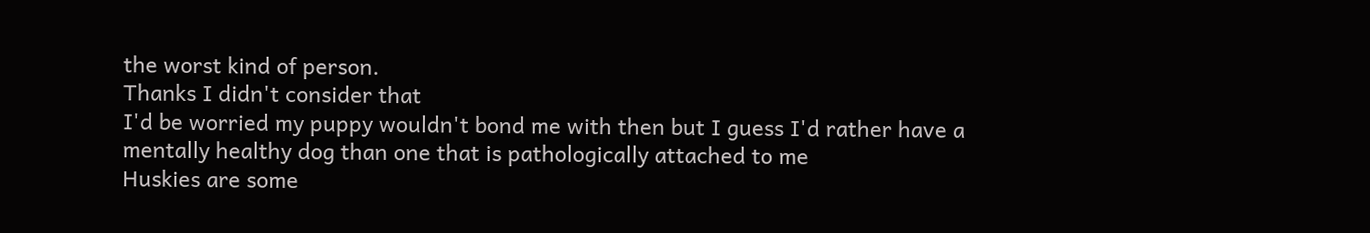the worst kind of person.
Thanks I didn't consider that
I'd be worried my puppy wouldn't bond me with then but I guess I'd rather have a mentally healthy dog than one that is pathologically attached to me
Huskies are some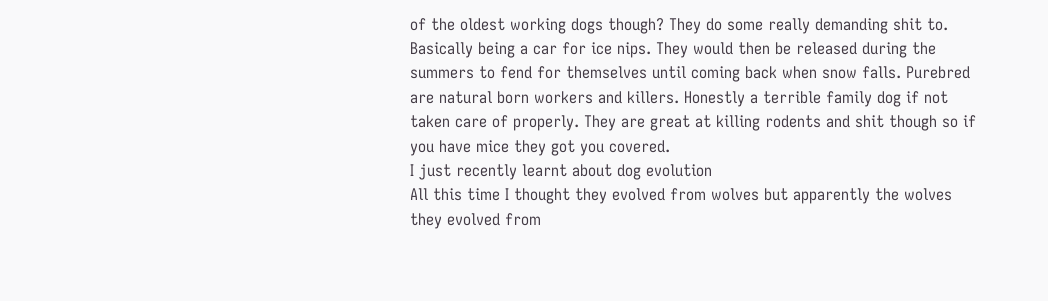of the oldest working dogs though? They do some really demanding shit to. Basically being a car for ice nips. They would then be released during the summers to fend for themselves until coming back when snow falls. Purebred are natural born workers and killers. Honestly a terrible family dog if not taken care of properly. They are great at killing rodents and shit though so if you have mice they got you covered.
I just recently learnt about dog evolution
All this time I thought they evolved from wolves but apparently the wolves they evolved from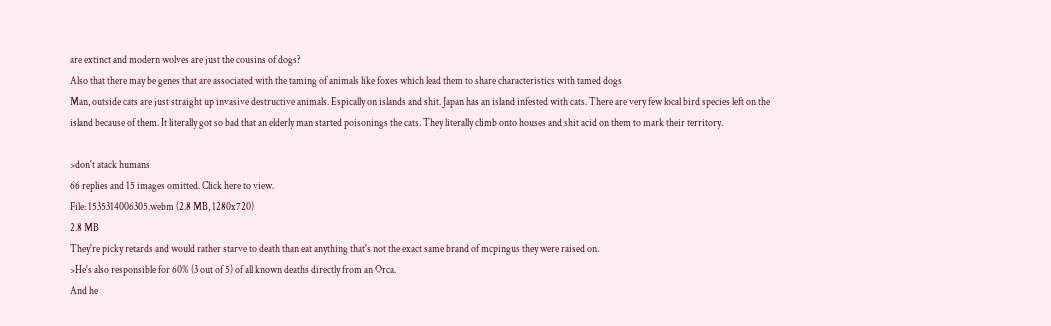are extinct and modern wolves are just the cousins of dogs?
Also that there may be genes that are associated with the taming of animals like foxes which lead them to share characteristics with tamed dogs
Man, outside cats are just straight up invasive destructive animals. Espically on islands and shit. Japan has an island infested with cats. There are very few local bird species left on the island because of them. It literally got so bad that an elderly man started poisonings the cats. They literally climb onto houses and shit acid on them to mark their territory.

>don't atack humans
66 replies and 15 images omitted. Click here to view.
File: 1535314006305.webm (2.8 MB, 1280x720)
2.8 MB
They're picky retards and would rather starve to death than eat anything that's not the exact same brand of mcpingus they were raised on.
>He's also responsible for 60% (3 out of 5) of all known deaths directly from an Orca.
And he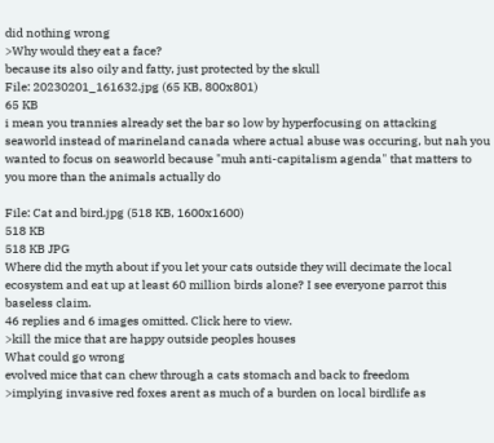did nothing wrong
>Why would they eat a face?
because its also oily and fatty, just protected by the skull
File: 20230201_161632.jpg (65 KB, 800x801)
65 KB
i mean you trannies already set the bar so low by hyperfocusing on attacking seaworld instead of marineland canada where actual abuse was occuring, but nah you wanted to focus on seaworld because "muh anti-capitalism agenda" that matters to you more than the animals actually do

File: Cat and bird.jpg (518 KB, 1600x1600)
518 KB
518 KB JPG
Where did the myth about if you let your cats outside they will decimate the local ecosystem and eat up at least 60 million birds alone? I see everyone parrot this baseless claim.
46 replies and 6 images omitted. Click here to view.
>kill the mice that are happy outside peoples houses
What could go wrong
evolved mice that can chew through a cats stomach and back to freedom
>implying invasive red foxes arent as much of a burden on local birdlife as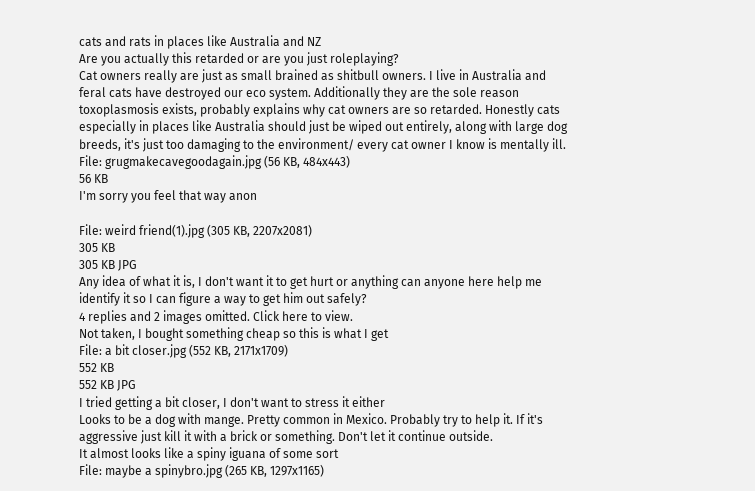cats and rats in places like Australia and NZ
Are you actually this retarded or are you just roleplaying?
Cat owners really are just as small brained as shitbull owners. I live in Australia and feral cats have destroyed our eco system. Additionally they are the sole reason toxoplasmosis exists, probably explains why cat owners are so retarded. Honestly cats especially in places like Australia should just be wiped out entirely, along with large dog breeds, it's just too damaging to the environment/ every cat owner I know is mentally ill.
File: grugmakecavegoodagain.jpg (56 KB, 484x443)
56 KB
I'm sorry you feel that way anon

File: weird friend(1).jpg (305 KB, 2207x2081)
305 KB
305 KB JPG
Any idea of what it is, I don't want it to get hurt or anything can anyone here help me identify it so I can figure a way to get him out safely?
4 replies and 2 images omitted. Click here to view.
Not taken, I bought something cheap so this is what I get
File: a bit closer.jpg (552 KB, 2171x1709)
552 KB
552 KB JPG
I tried getting a bit closer, I don't want to stress it either
Looks to be a dog with mange. Pretty common in Mexico. Probably try to help it. If it's aggressive just kill it with a brick or something. Don't let it continue outside.
It almost looks like a spiny iguana of some sort
File: maybe a spinybro.jpg (265 KB, 1297x1165)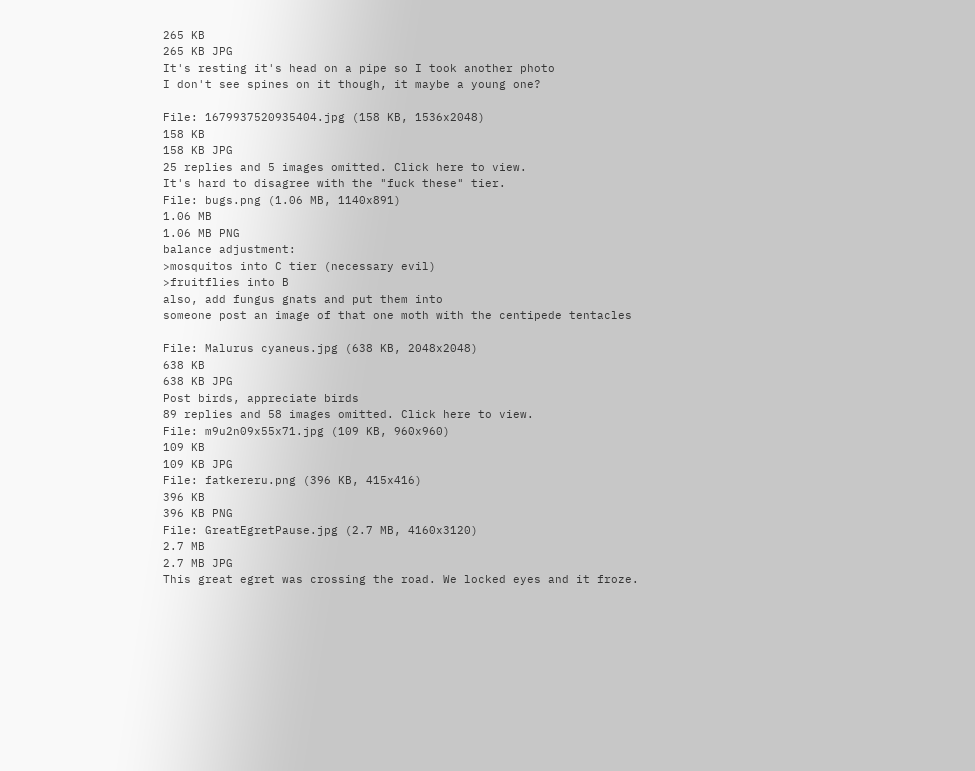265 KB
265 KB JPG
It's resting it's head on a pipe so I took another photo
I don't see spines on it though, it maybe a young one?

File: 1679937520935404.jpg (158 KB, 1536x2048)
158 KB
158 KB JPG
25 replies and 5 images omitted. Click here to view.
It's hard to disagree with the "fuck these" tier.
File: bugs.png (1.06 MB, 1140x891)
1.06 MB
1.06 MB PNG
balance adjustment:
>mosquitos into C tier (necessary evil)
>fruitflies into B
also, add fungus gnats and put them into
someone post an image of that one moth with the centipede tentacles

File: Malurus cyaneus.jpg (638 KB, 2048x2048)
638 KB
638 KB JPG
Post birds, appreciate birds
89 replies and 58 images omitted. Click here to view.
File: m9u2n09x55x71.jpg (109 KB, 960x960)
109 KB
109 KB JPG
File: fatkereru.png (396 KB, 415x416)
396 KB
396 KB PNG
File: GreatEgretPause.jpg (2.7 MB, 4160x3120)
2.7 MB
2.7 MB JPG
This great egret was crossing the road. We locked eyes and it froze.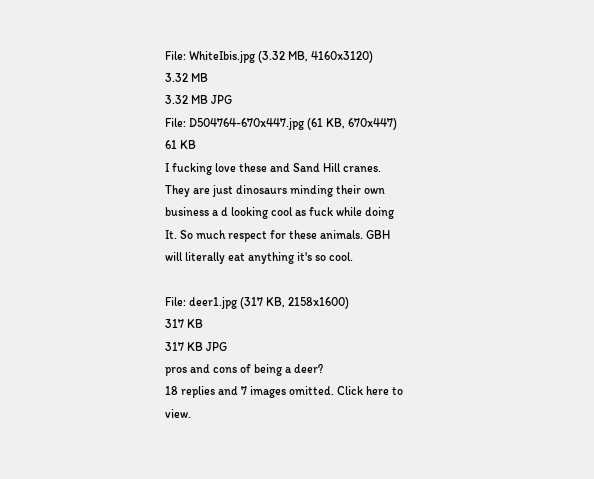File: WhiteIbis.jpg (3.32 MB, 4160x3120)
3.32 MB
3.32 MB JPG
File: D504764-670x447.jpg (61 KB, 670x447)
61 KB
I fucking love these and Sand Hill cranes. They are just dinosaurs minding their own business a d looking cool as fuck while doing It. So much respect for these animals. GBH will literally eat anything it's so cool.

File: deer1.jpg (317 KB, 2158x1600)
317 KB
317 KB JPG
pros and cons of being a deer?
18 replies and 7 images omitted. Click here to view.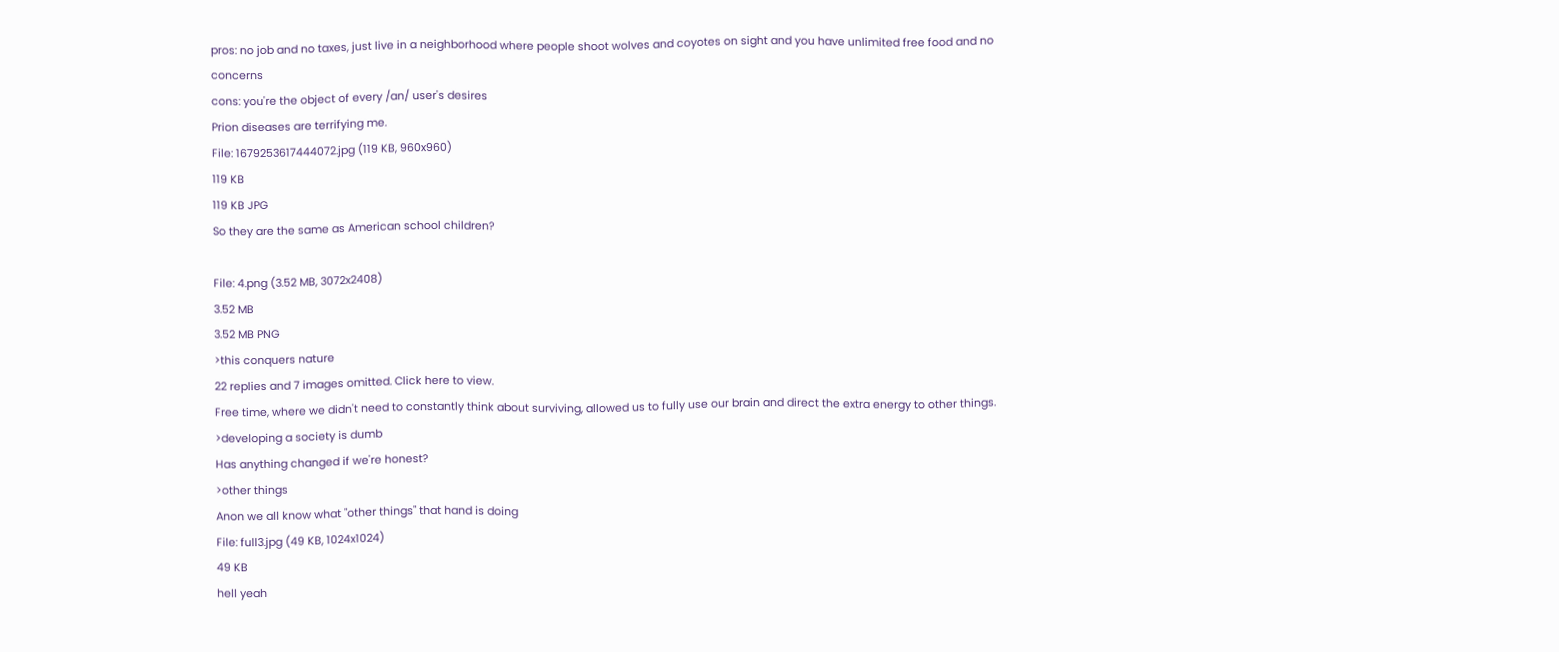pros: no job and no taxes, just live in a neighborhood where people shoot wolves and coyotes on sight and you have unlimited free food and no concerns
cons: you're the object of every /an/ user's desires
Prion diseases are terrifying me.
File: 1679253617444072.jpg (119 KB, 960x960)
119 KB
119 KB JPG
So they are the same as American school children?

File: 4.png (3.52 MB, 3072x2408)
3.52 MB
3.52 MB PNG
>this conquers nature
22 replies and 7 images omitted. Click here to view.
Free time, where we didn't need to constantly think about surviving, allowed us to fully use our brain and direct the extra energy to other things.
>developing a society is dumb
Has anything changed if we're honest?
>other things
Anon we all know what "other things" that hand is doing
File: full3.jpg (49 KB, 1024x1024)
49 KB
hell yeah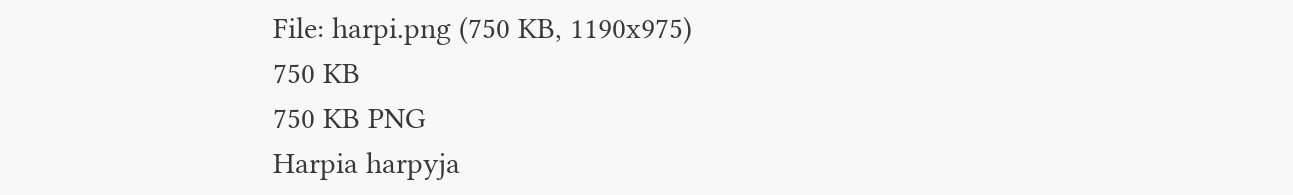File: harpi.png (750 KB, 1190x975)
750 KB
750 KB PNG
Harpia harpyja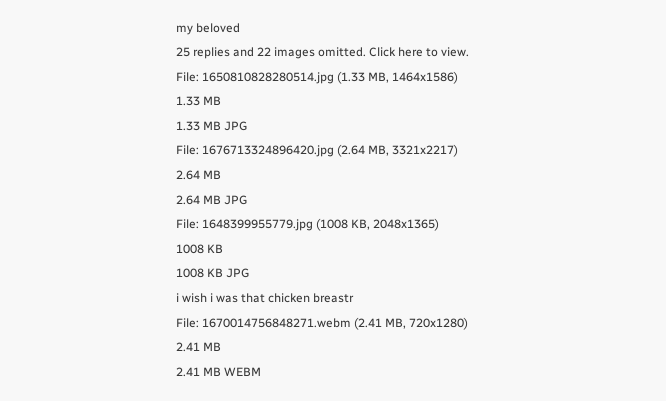my beloved
25 replies and 22 images omitted. Click here to view.
File: 1650810828280514.jpg (1.33 MB, 1464x1586)
1.33 MB
1.33 MB JPG
File: 1676713324896420.jpg (2.64 MB, 3321x2217)
2.64 MB
2.64 MB JPG
File: 1648399955779.jpg (1008 KB, 2048x1365)
1008 KB
1008 KB JPG
i wish i was that chicken breastr
File: 1670014756848271.webm (2.41 MB, 720x1280)
2.41 MB
2.41 MB WEBM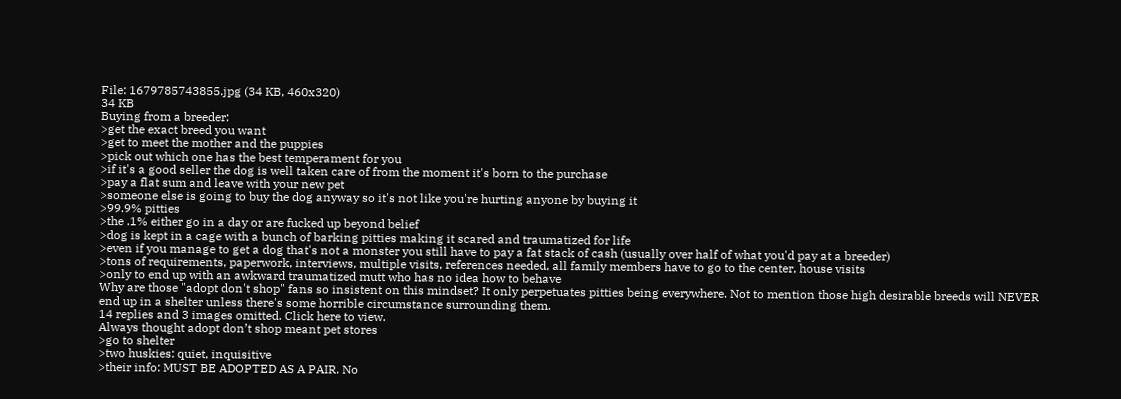File: 1679785743855.jpg (34 KB, 460x320)
34 KB
Buying from a breeder:
>get the exact breed you want
>get to meet the mother and the puppies
>pick out which one has the best temperament for you
>if it's a good seller the dog is well taken care of from the moment it's born to the purchase
>pay a flat sum and leave with your new pet
>someone else is going to buy the dog anyway so it's not like you're hurting anyone by buying it
>99.9% pitties
>the .1% either go in a day or are fucked up beyond belief
>dog is kept in a cage with a bunch of barking pitties making it scared and traumatized for life
>even if you manage to get a dog that's not a monster you still have to pay a fat stack of cash (usually over half of what you'd pay at a breeder)
>tons of requirements, paperwork, interviews, multiple visits, references needed, all family members have to go to the center, house visits
>only to end up with an awkward traumatized mutt who has no idea how to behave
Why are those "adopt don't shop" fans so insistent on this mindset? It only perpetuates pitties being everywhere. Not to mention those high desirable breeds will NEVER end up in a shelter unless there's some horrible circumstance surrounding them.
14 replies and 3 images omitted. Click here to view.
Always thought adopt don’t shop meant pet stores
>go to shelter
>two huskies: quiet, inquisitive
>their info: MUST BE ADOPTED AS A PAIR. No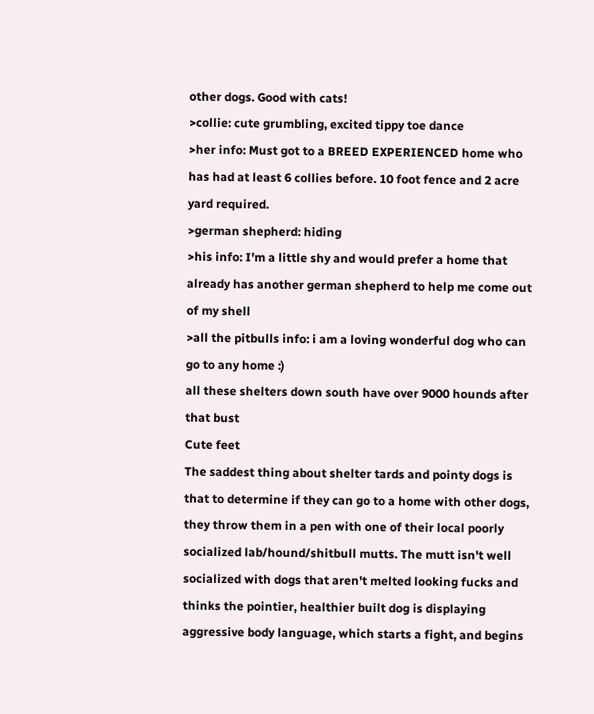other dogs. Good with cats!
>collie: cute grumbling, excited tippy toe dance
>her info: Must got to a BREED EXPERIENCED home who has had at least 6 collies before. 10 foot fence and 2 acre yard required.
>german shepherd: hiding
>his info: I'm a little shy and would prefer a home that already has another german shepherd to help me come out of my shell
>all the pitbulls info: i am a loving wonderful dog who can go to any home :)
all these shelters down south have over 9000 hounds after that bust
Cute feet
The saddest thing about shelter tards and pointy dogs is that to determine if they can go to a home with other dogs, they throw them in a pen with one of their local poorly socialized lab/hound/shitbull mutts. The mutt isn't well socialized with dogs that aren't melted looking fucks and thinks the pointier, healthier built dog is displaying aggressive body language, which starts a fight, and begins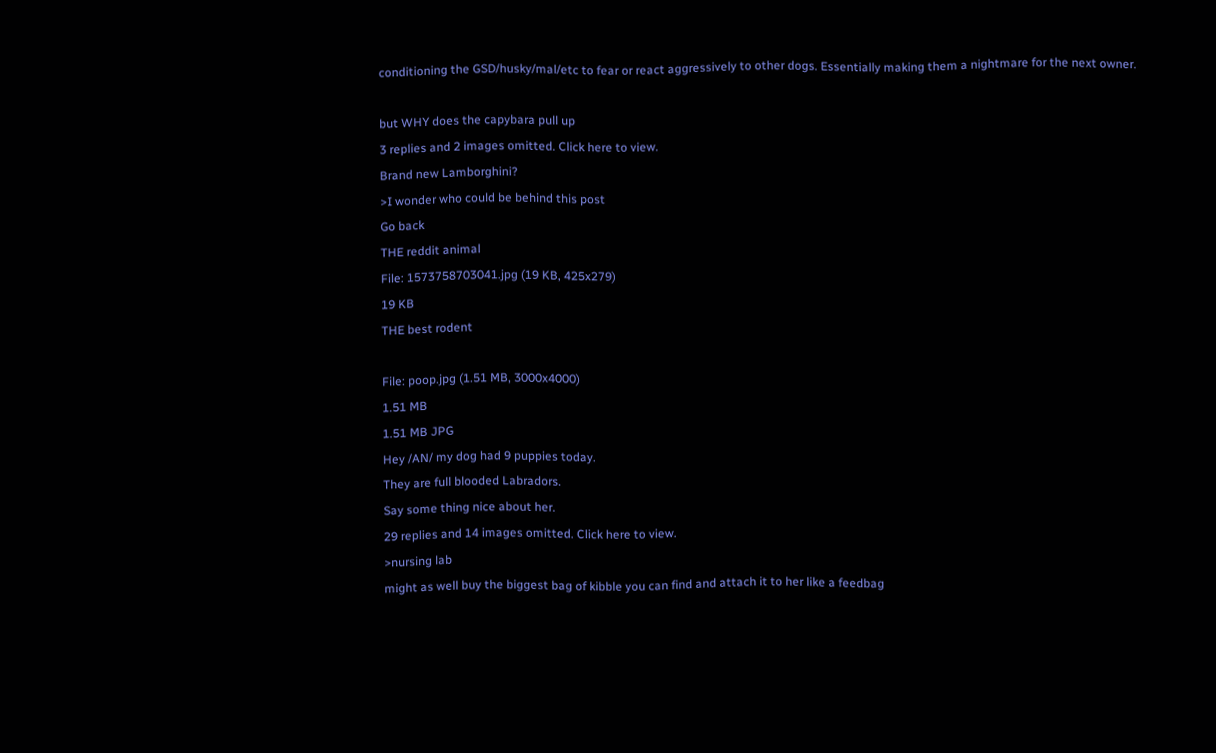conditioning the GSD/husky/mal/etc to fear or react aggressively to other dogs. Essentially making them a nightmare for the next owner.

but WHY does the capybara pull up
3 replies and 2 images omitted. Click here to view.
Brand new Lamborghini?
>I wonder who could be behind this post
Go back
THE reddit animal
File: 1573758703041.jpg (19 KB, 425x279)
19 KB
THE best rodent

File: poop.jpg (1.51 MB, 3000x4000)
1.51 MB
1.51 MB JPG
Hey /AN/ my dog had 9 puppies today.
They are full blooded Labradors.
Say some thing nice about her.
29 replies and 14 images omitted. Click here to view.
>nursing lab
might as well buy the biggest bag of kibble you can find and attach it to her like a feedbag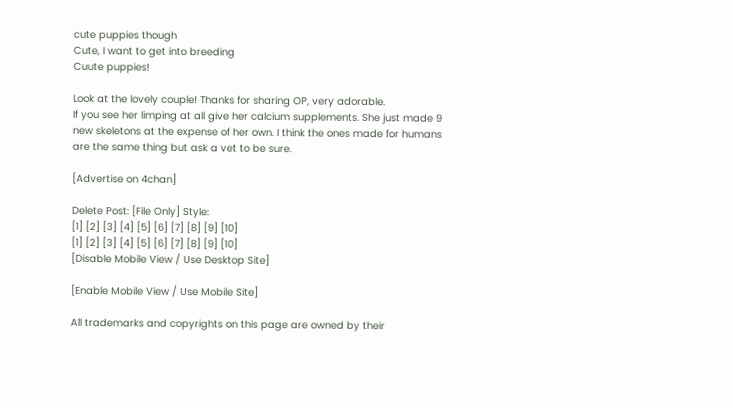cute puppies though
Cute, I want to get into breeding
Cuute puppies!

Look at the lovely couple! Thanks for sharing OP, very adorable.
If you see her limping at all give her calcium supplements. She just made 9 new skeletons at the expense of her own. I think the ones made for humans are the same thing but ask a vet to be sure.

[Advertise on 4chan]

Delete Post: [File Only] Style:
[1] [2] [3] [4] [5] [6] [7] [8] [9] [10]
[1] [2] [3] [4] [5] [6] [7] [8] [9] [10]
[Disable Mobile View / Use Desktop Site]

[Enable Mobile View / Use Mobile Site]

All trademarks and copyrights on this page are owned by their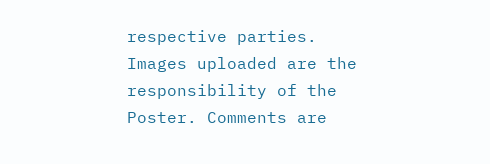respective parties. Images uploaded are the responsibility of the Poster. Comments are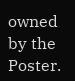owned by the Poster.